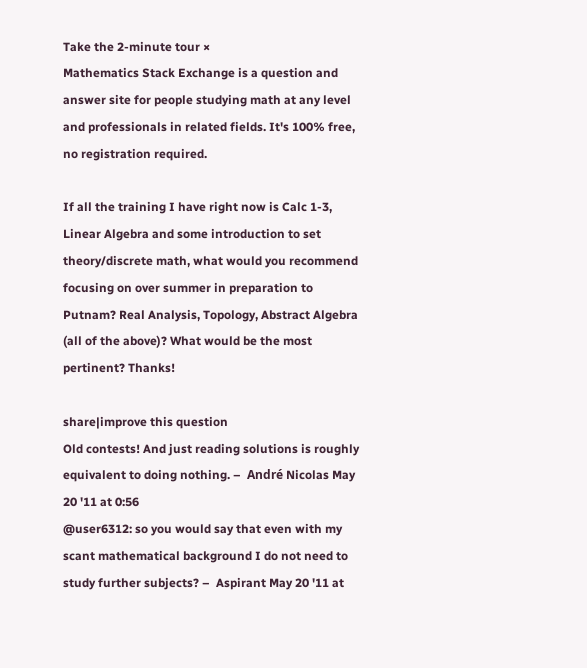Take the 2-minute tour ×
Mathematics Stack Exchange is a question and answer site for people studying math at any level and professionals in related fields. It's 100% free, no registration required.

If all the training I have right now is Calc 1-3, Linear Algebra and some introduction to set theory/discrete math, what would you recommend focusing on over summer in preparation to Putnam? Real Analysis, Topology, Abstract Algebra (all of the above)? What would be the most pertinent? Thanks!

share|improve this question
Old contests! And just reading solutions is roughly equivalent to doing nothing. –  André Nicolas May 20 '11 at 0:56
@user6312: so you would say that even with my scant mathematical background I do not need to study further subjects? –  Aspirant May 20 '11 at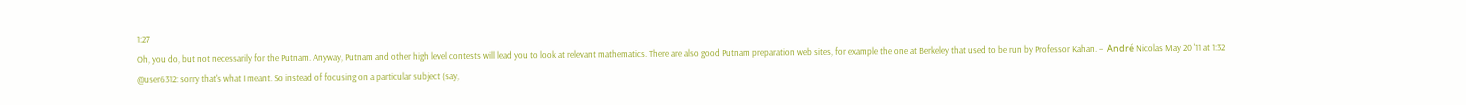1:27
Oh, you do, but not necessarily for the Putnam. Anyway, Putnam and other high level contests will lead you to look at relevant mathematics. There are also good Putnam preparation web sites, for example the one at Berkeley that used to be run by Professor Kahan. –  André Nicolas May 20 '11 at 1:32
@user6312: sorry that's what I meant. So instead of focusing on a particular subject (say,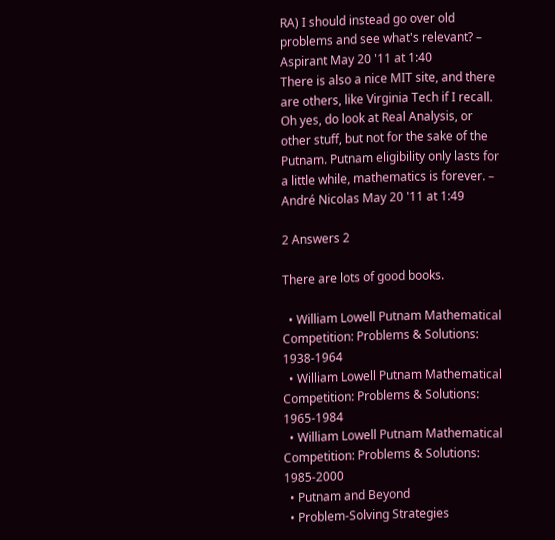RA) I should instead go over old problems and see what's relevant? –  Aspirant May 20 '11 at 1:40
There is also a nice MIT site, and there are others, like Virginia Tech if I recall. Oh yes, do look at Real Analysis, or other stuff, but not for the sake of the Putnam. Putnam eligibility only lasts for a little while, mathematics is forever. –  André Nicolas May 20 '11 at 1:49

2 Answers 2

There are lots of good books.

  • William Lowell Putnam Mathematical Competition: Problems & Solutions: 1938-1964
  • William Lowell Putnam Mathematical Competition: Problems & Solutions: 1965-1984
  • William Lowell Putnam Mathematical Competition: Problems & Solutions: 1985-2000
  • Putnam and Beyond
  • Problem-Solving Strategies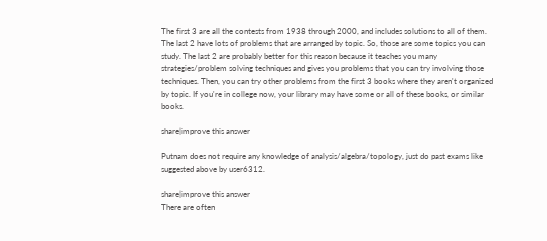The first 3 are all the contests from 1938 through 2000, and includes solutions to all of them. The last 2 have lots of problems that are arranged by topic. So, those are some topics you can study. The last 2 are probably better for this reason because it teaches you many strategies/problem solving techniques and gives you problems that you can try involving those techniques. Then, you can try other problems from the first 3 books where they aren't organized by topic. If you're in college now, your library may have some or all of these books, or similar books.

share|improve this answer

Putnam does not require any knowledge of analysis/algebra/topology, just do past exams like suggested above by user6312.

share|improve this answer
There are often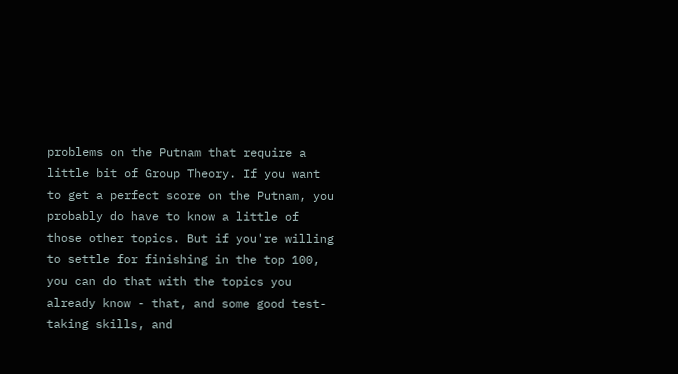problems on the Putnam that require a little bit of Group Theory. If you want to get a perfect score on the Putnam, you probably do have to know a little of those other topics. But if you're willing to settle for finishing in the top 100, you can do that with the topics you already know - that, and some good test-taking skills, and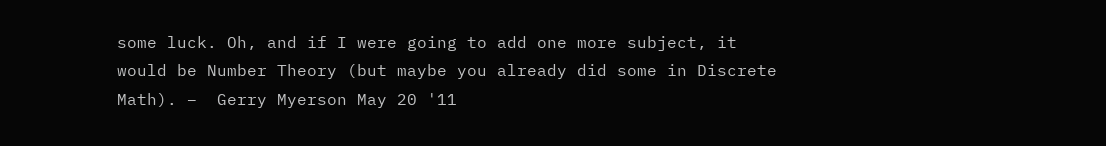some luck. Oh, and if I were going to add one more subject, it would be Number Theory (but maybe you already did some in Discrete Math). –  Gerry Myerson May 20 '11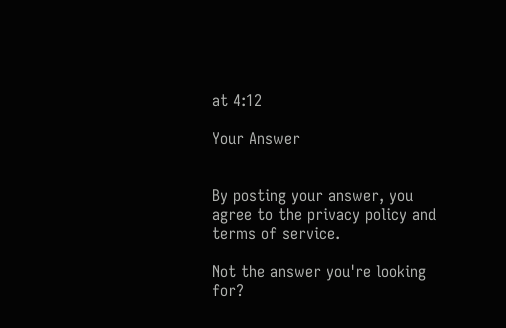at 4:12

Your Answer


By posting your answer, you agree to the privacy policy and terms of service.

Not the answer you're looking for?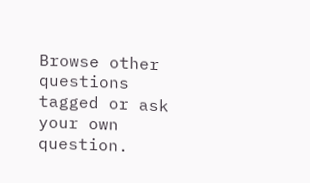Browse other questions tagged or ask your own question.